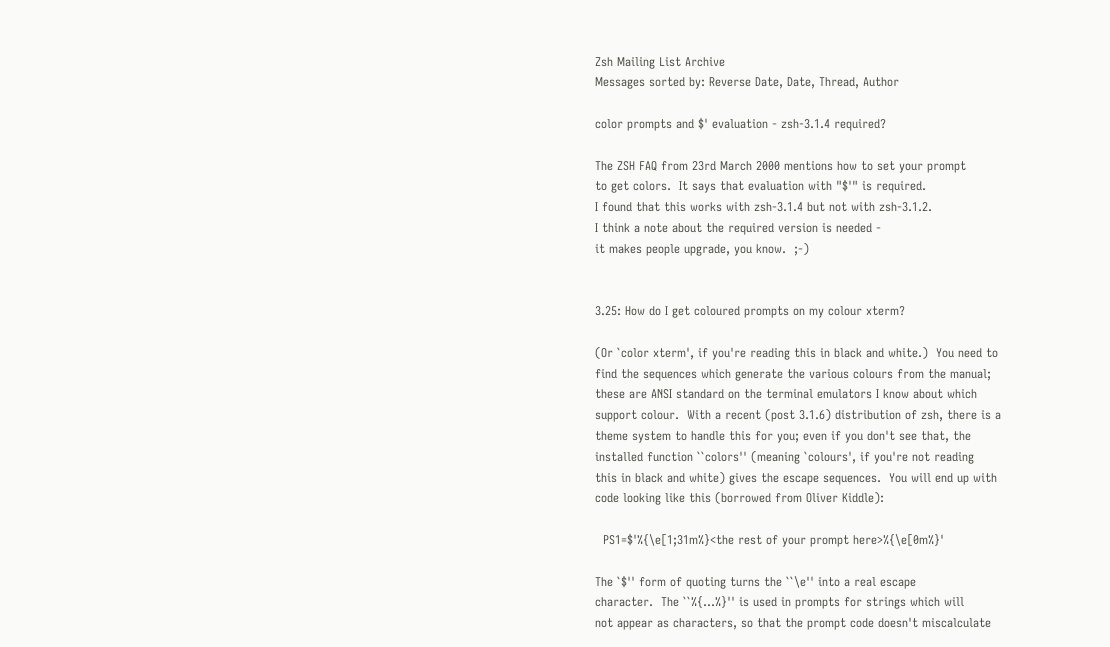Zsh Mailing List Archive
Messages sorted by: Reverse Date, Date, Thread, Author

color prompts and $' evaluation - zsh-3.1.4 required?

The ZSH FAQ from 23rd March 2000 mentions how to set your prompt
to get colors.  It says that evaluation with "$'" is required.
I found that this works with zsh-3.1.4 but not with zsh-3.1.2.
I think a note about the required version is needed -
it makes people upgrade, you know.  ;-)


3.25: How do I get coloured prompts on my colour xterm?

(Or `color xterm', if you're reading this in black and white.)  You need to
find the sequences which generate the various colours from the manual;
these are ANSI standard on the terminal emulators I know about which
support colour.  With a recent (post 3.1.6) distribution of zsh, there is a
theme system to handle this for you; even if you don't see that, the
installed function ``colors'' (meaning `colours', if you're not reading
this in black and white) gives the escape sequences.  You will end up with
code looking like this (borrowed from Oliver Kiddle):

  PS1=$'%{\e[1;31m%}<the rest of your prompt here>%{\e[0m%}'

The `$'' form of quoting turns the ``\e'' into a real escape
character.  The ``%{...%}'' is used in prompts for strings which will
not appear as characters, so that the prompt code doesn't miscalculate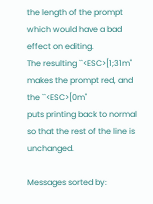the length of the prompt which would have a bad effect on editing.
The resulting ``<ESC>[1;31m'' makes the prompt red, and the ``<ESC>[0m''
puts printing back to normal so that the rest of the line is unchanged.

Messages sorted by: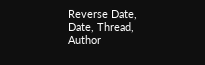Reverse Date, Date, Thread, Author